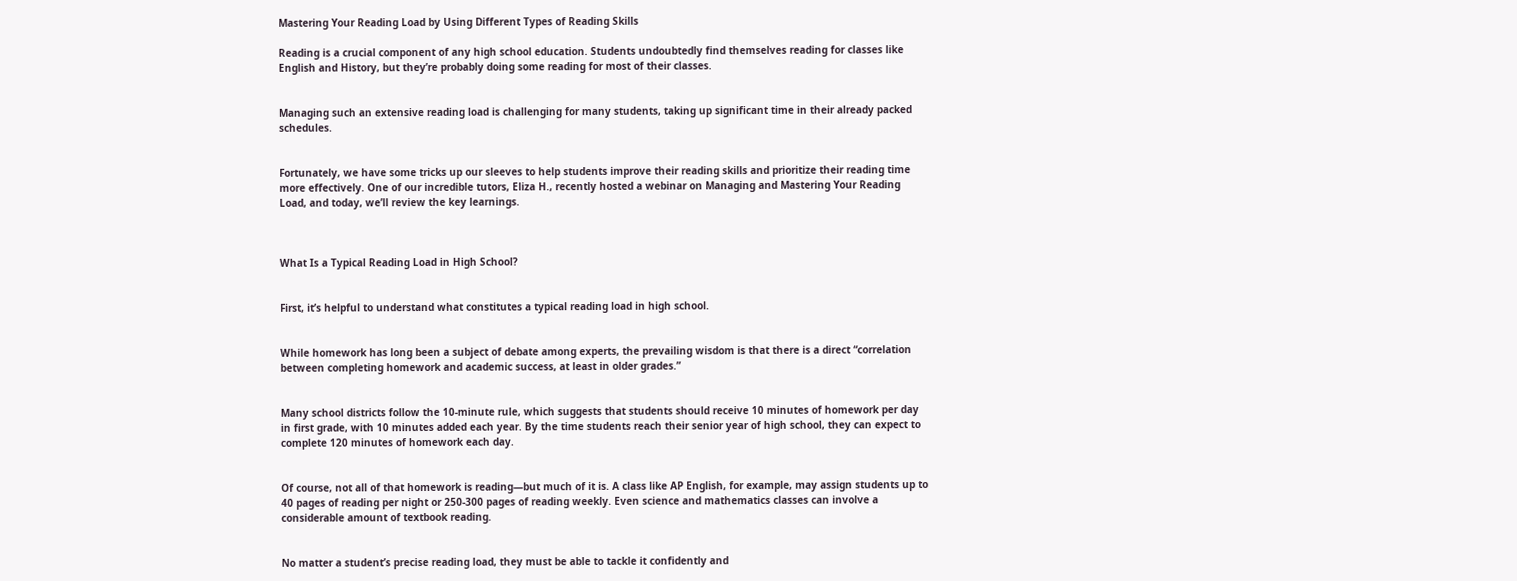Mastering Your Reading Load by Using Different Types of Reading Skills

Reading is a crucial component of any high school education. Students undoubtedly find themselves reading for classes like English and History, but they’re probably doing some reading for most of their classes.


Managing such an extensive reading load is challenging for many students, taking up significant time in their already packed schedules.


Fortunately, we have some tricks up our sleeves to help students improve their reading skills and prioritize their reading time more effectively. One of our incredible tutors, Eliza H., recently hosted a webinar on Managing and Mastering Your Reading Load, and today, we’ll review the key learnings.



What Is a Typical Reading Load in High School?


First, it’s helpful to understand what constitutes a typical reading load in high school.


While homework has long been a subject of debate among experts, the prevailing wisdom is that there is a direct “correlation between completing homework and academic success, at least in older grades.”


Many school districts follow the 10-minute rule, which suggests that students should receive 10 minutes of homework per day in first grade, with 10 minutes added each year. By the time students reach their senior year of high school, they can expect to complete 120 minutes of homework each day.


Of course, not all of that homework is reading—but much of it is. A class like AP English, for example, may assign students up to 40 pages of reading per night or 250-300 pages of reading weekly. Even science and mathematics classes can involve a considerable amount of textbook reading.


No matter a student’s precise reading load, they must be able to tackle it confidently and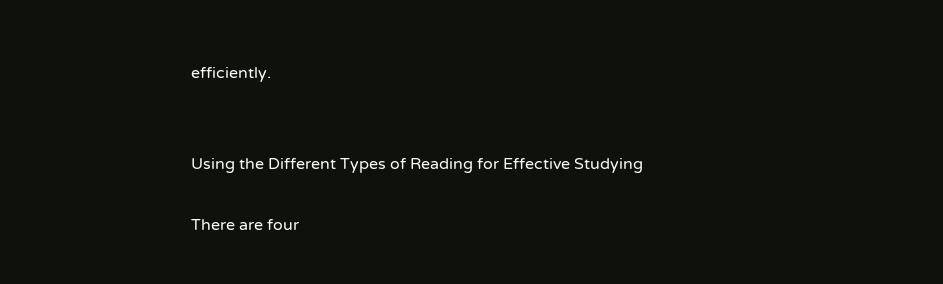efficiently.


Using the Different Types of Reading for Effective Studying

There are four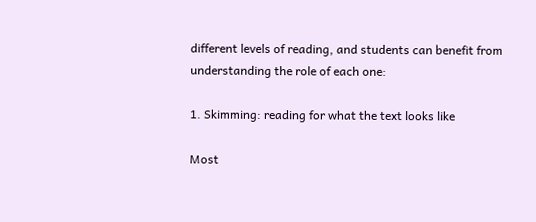different levels of reading, and students can benefit from understanding the role of each one:

1. Skimming: reading for what the text looks like

Most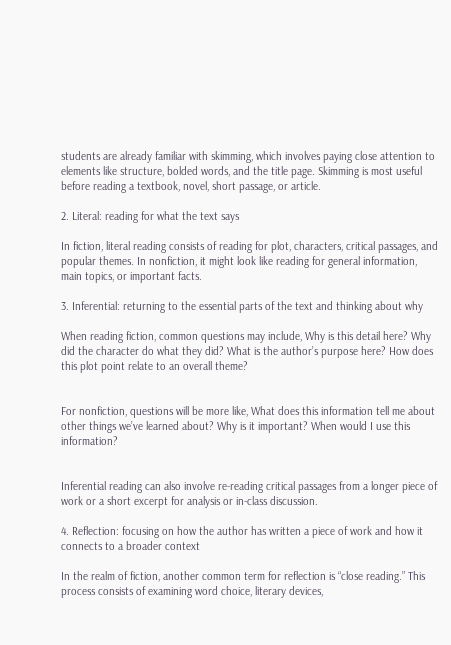students are already familiar with skimming, which involves paying close attention to elements like structure, bolded words, and the title page. Skimming is most useful before reading a textbook, novel, short passage, or article.

2. Literal: reading for what the text says

In fiction, literal reading consists of reading for plot, characters, critical passages, and popular themes. In nonfiction, it might look like reading for general information, main topics, or important facts.

3. Inferential: returning to the essential parts of the text and thinking about why

When reading fiction, common questions may include, Why is this detail here? Why did the character do what they did? What is the author’s purpose here? How does this plot point relate to an overall theme?


For nonfiction, questions will be more like, What does this information tell me about other things we’ve learned about? Why is it important? When would I use this information?


Inferential reading can also involve re-reading critical passages from a longer piece of work or a short excerpt for analysis or in-class discussion.

4. Reflection: focusing on how the author has written a piece of work and how it connects to a broader context

In the realm of fiction, another common term for reflection is “close reading.” This process consists of examining word choice, literary devices,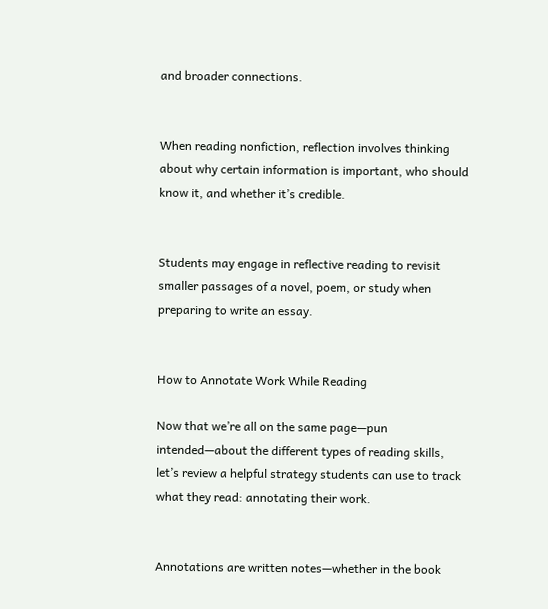and broader connections.


When reading nonfiction, reflection involves thinking about why certain information is important, who should know it, and whether it’s credible.


Students may engage in reflective reading to revisit smaller passages of a novel, poem, or study when preparing to write an essay.


How to Annotate Work While Reading

Now that we’re all on the same page—pun intended—about the different types of reading skills, let’s review a helpful strategy students can use to track what they read: annotating their work.


Annotations are written notes—whether in the book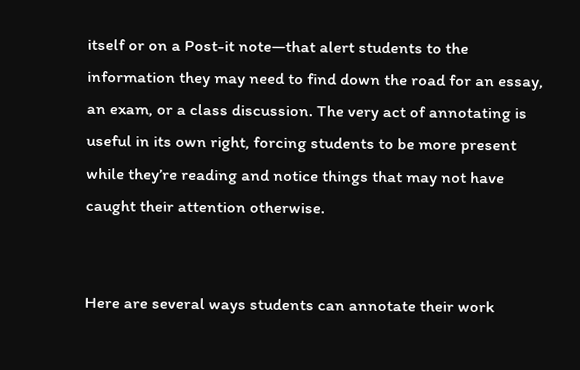itself or on a Post-it note—that alert students to the information they may need to find down the road for an essay, an exam, or a class discussion. The very act of annotating is useful in its own right, forcing students to be more present while they’re reading and notice things that may not have caught their attention otherwise.


Here are several ways students can annotate their work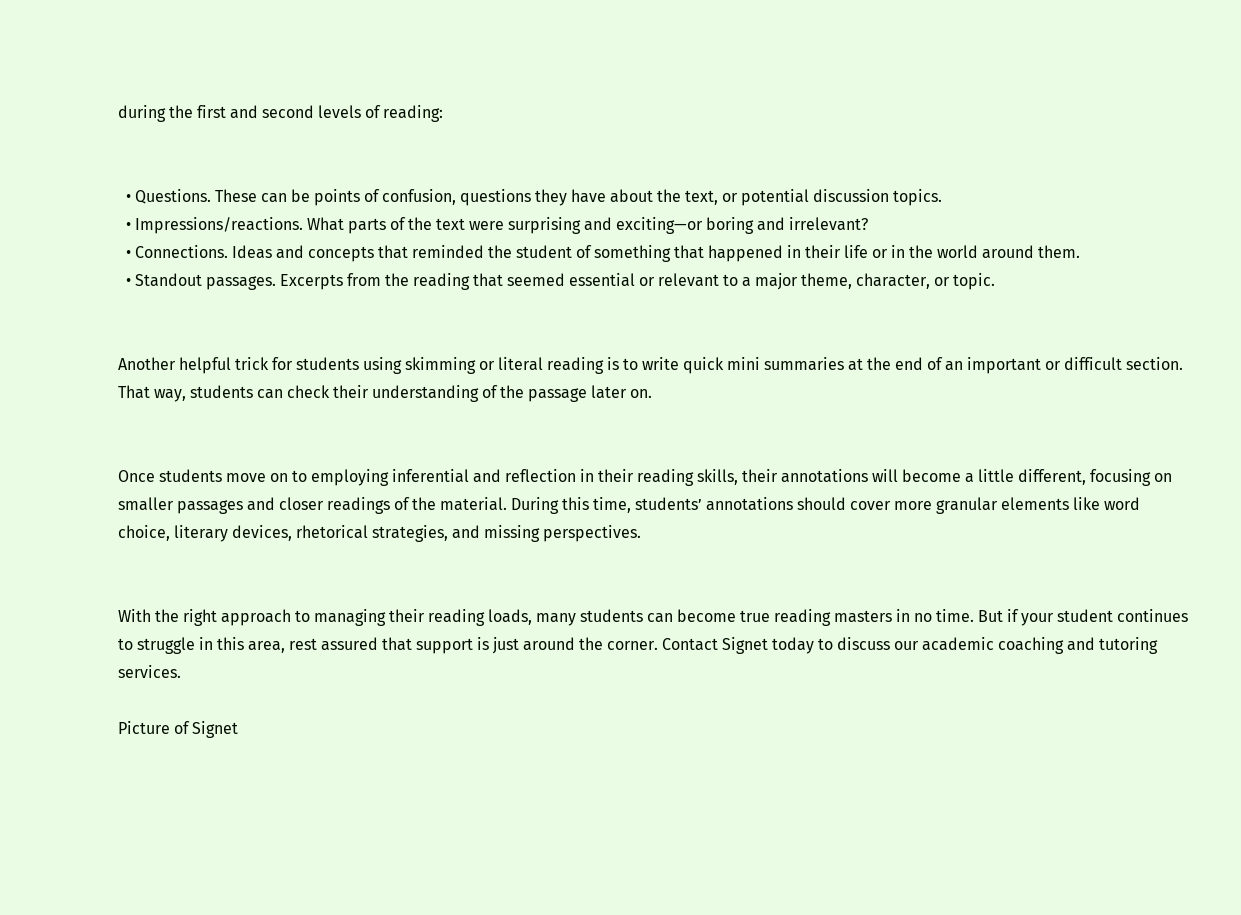during the first and second levels of reading:


  • Questions. These can be points of confusion, questions they have about the text, or potential discussion topics.
  • Impressions/reactions. What parts of the text were surprising and exciting—or boring and irrelevant?
  • Connections. Ideas and concepts that reminded the student of something that happened in their life or in the world around them.
  • Standout passages. Excerpts from the reading that seemed essential or relevant to a major theme, character, or topic.


Another helpful trick for students using skimming or literal reading is to write quick mini summaries at the end of an important or difficult section. That way, students can check their understanding of the passage later on.


Once students move on to employing inferential and reflection in their reading skills, their annotations will become a little different, focusing on smaller passages and closer readings of the material. During this time, students’ annotations should cover more granular elements like word choice, literary devices, rhetorical strategies, and missing perspectives.


With the right approach to managing their reading loads, many students can become true reading masters in no time. But if your student continues to struggle in this area, rest assured that support is just around the corner. Contact Signet today to discuss our academic coaching and tutoring services.

Picture of Signet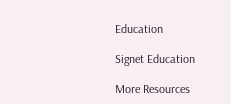Education

Signet Education

More Resources